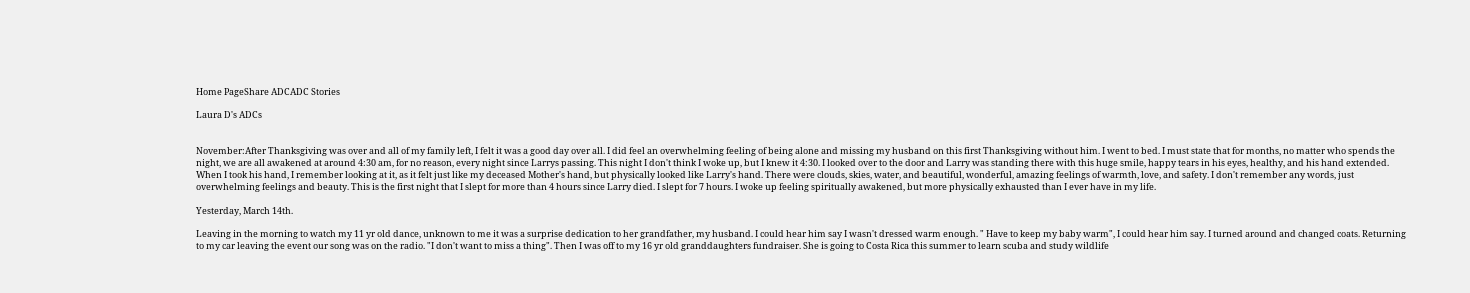Home PageShare ADCADC Stories

Laura D's ADCs


November:After Thanksgiving was over and all of my family left, I felt it was a good day over all. I did feel an overwhelming feeling of being alone and missing my husband on this first Thanksgiving without him. I went to bed. I must state that for months, no matter who spends the night, we are all awakened at around 4:30 am, for no reason, every night since Larrys passing. This night I don't think I woke up, but I knew it 4:30. I looked over to the door and Larry was standing there with this huge smile, happy tears in his eyes, healthy, and his hand extended. When I took his hand, I remember looking at it, as it felt just like my deceased Mother's hand, but physically looked like Larry's hand. There were clouds, skies, water, and beautiful, wonderful, amazing feelings of warmth, love, and safety. I don't remember any words, just overwhelming feelings and beauty. This is the first night that I slept for more than 4 hours since Larry died. I slept for 7 hours. I woke up feeling spiritually awakened, but more physically exhausted than I ever have in my life.

Yesterday, March 14th.

Leaving in the morning to watch my 11 yr old dance, unknown to me it was a surprise dedication to her grandfather, my husband. I could hear him say I wasn't dressed warm enough. " Have to keep my baby warm", I could hear him say. I turned around and changed coats. Returning to my car leaving the event our song was on the radio. "I don't want to miss a thing". Then I was off to my 16 yr old granddaughters fundraiser. She is going to Costa Rica this summer to learn scuba and study wildlife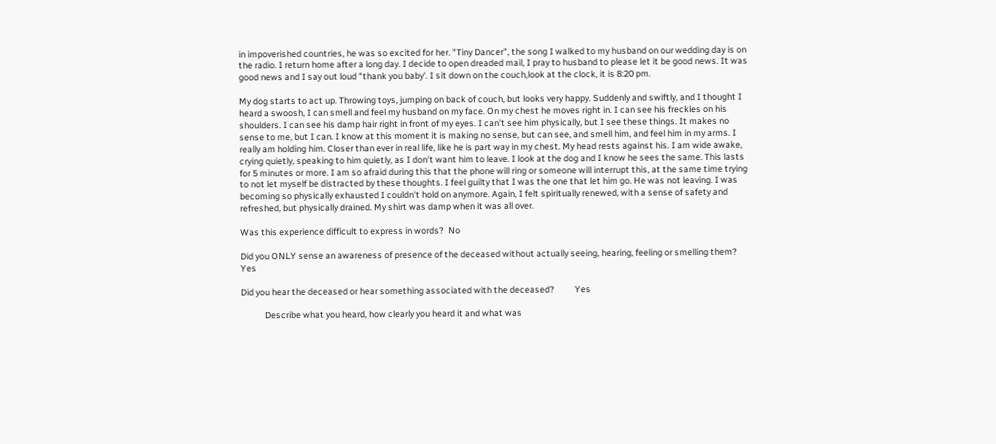in impoverished countries, he was so excited for her. "Tiny Dancer", the song I walked to my husband on our wedding day is on the radio. I return home after a long day. I decide to open dreaded mail, I pray to husband to please let it be good news. It was good news and I say out loud "thank you baby'. I sit down on the couch,look at the clock, it is 8:20 pm.

My dog starts to act up. Throwing toys, jumping on back of couch, but looks very happy. Suddenly and swiftly, and I thought I heard a swoosh, I can smell and feel my husband on my face. On my chest he moves right in. I can see his freckles on his shoulders. I can see his damp hair right in front of my eyes. I can't see him physically, but I see these things. It makes no sense to me, but I can. I know at this moment it is making no sense, but can see, and smell him, and feel him in my arms. I really am holding him. Closer than ever in real life, like he is part way in my chest. My head rests against his. I am wide awake, crying quietly, speaking to him quietly, as I don't want him to leave. I look at the dog and I know he sees the same. This lasts for 5 minutes or more. I am so afraid during this that the phone will ring or someone will interrupt this, at the same time trying to not let myself be distracted by these thoughts. I feel guilty that I was the one that let him go. He was not leaving. I was becoming so physically exhausted I couldn't hold on anymore. Again, I felt spiritually renewed, with a sense of safety and refreshed, but physically drained. My shirt was damp when it was all over.

Was this experience difficult to express in words?  No

Did you ONLY sense an awareness of presence of the deceased without actually seeing, hearing, feeling or smelling them?        Yes

Did you hear the deceased or hear something associated with the deceased?          Yes

            Describe what you heard, how clearly you heard it and what was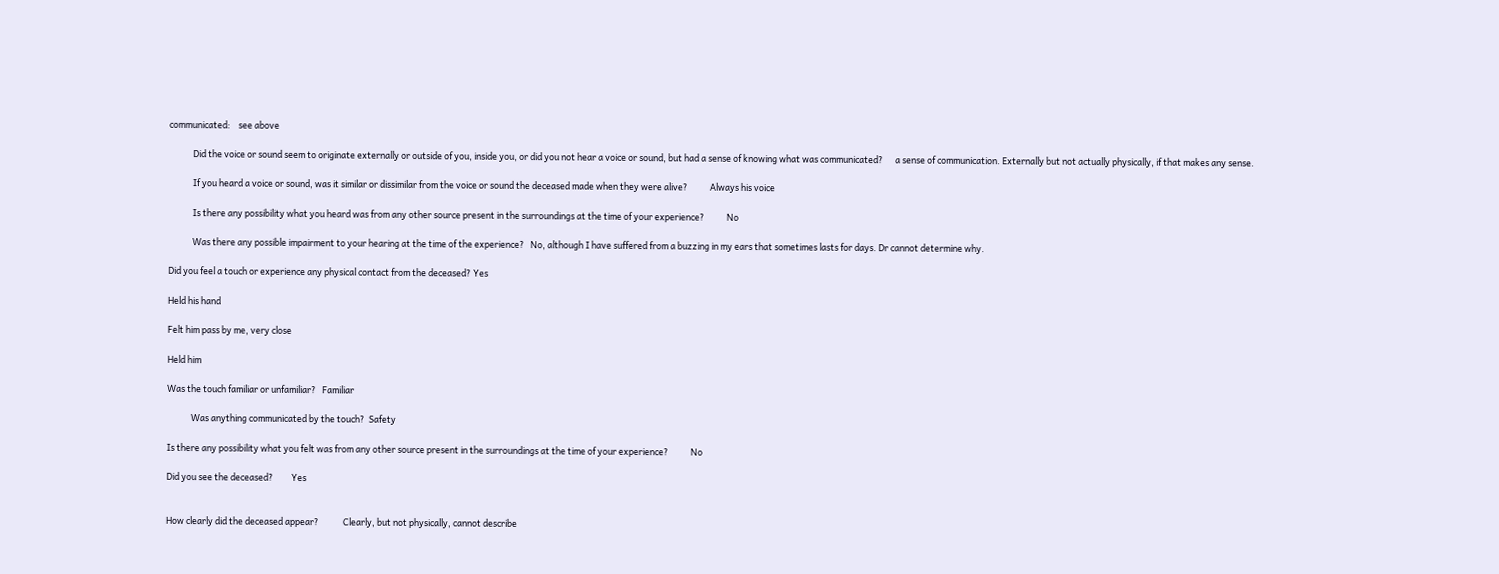communicated:    see above

            Did the voice or sound seem to originate externally or outside of you, inside you, or did you not hear a voice or sound, but had a sense of knowing what was communicated?      a sense of communication. Externally but not actually physically, if that makes any sense.

            If you heard a voice or sound, was it similar or dissimilar from the voice or sound the deceased made when they were alive?           Always his voice

            Is there any possibility what you heard was from any other source present in the surroundings at the time of your experience?           No

            Was there any possible impairment to your hearing at the time of the experience?   No, although I have suffered from a buzzing in my ears that sometimes lasts for days. Dr cannot determine why.

Did you feel a touch or experience any physical contact from the deceased? Yes

Held his hand

Felt him pass by me, very close

Held him

Was the touch familiar or unfamiliar?   Familiar

            Was anything communicated by the touch?  Safety

Is there any possibility what you felt was from any other source present in the surroundings at the time of your experience?           No

Did you see the deceased?         Yes


How clearly did the deceased appear?            Clearly, but not physically, cannot describe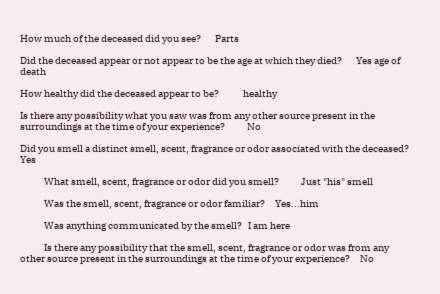How much of the deceased did you see?       Parts

Did the deceased appear or not appear to be the age at which they died?       Yes age of death

How healthy did the deceased appear to be?            healthy

Is there any possibility what you saw was from any other source present in the surroundings at the time of your experience?           No

Did you smell a distinct smell, scent, fragrance or odor associated with the deceased?      Yes

            What smell, scent, fragrance or odor did you smell?           Just "his" smell

            Was the smell, scent, fragrance or odor familiar?     Yes...him

            Was anything communicated by the smell?   I am here

            Is there any possibility that the smell, scent, fragrance or odor was from any other source present in the surroundings at the time of your experience?     No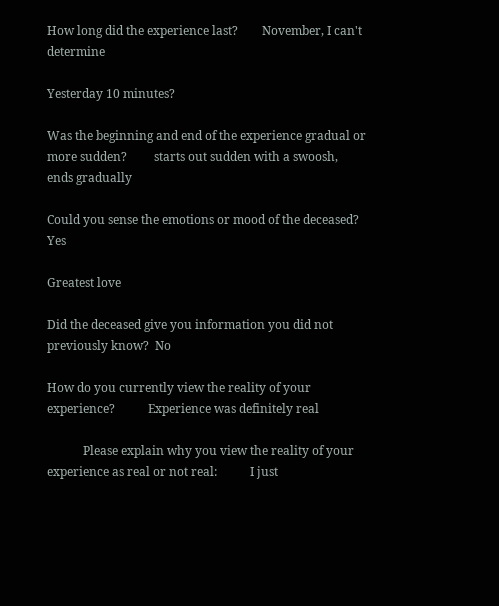How long did the experience last?        November, I can't determine

Yesterday 10 minutes?

Was the beginning and end of the experience gradual or more sudden?         starts out sudden with a swoosh, ends gradually

Could you sense the emotions or mood of the deceased?           Yes

Greatest love

Did the deceased give you information you did not previously know?  No

How do you currently view the reality of your experience?           Experience was definitely real

            Please explain why you view the reality of your experience as real or not real:           I just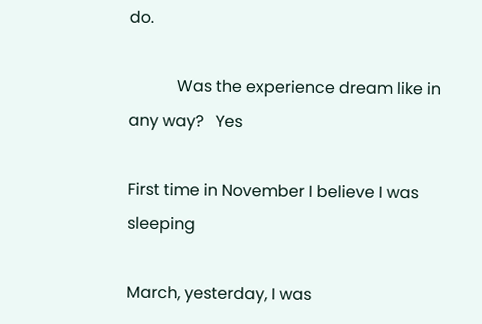do.

            Was the experience dream like in any way?   Yes

First time in November I believe I was sleeping

March, yesterday, I was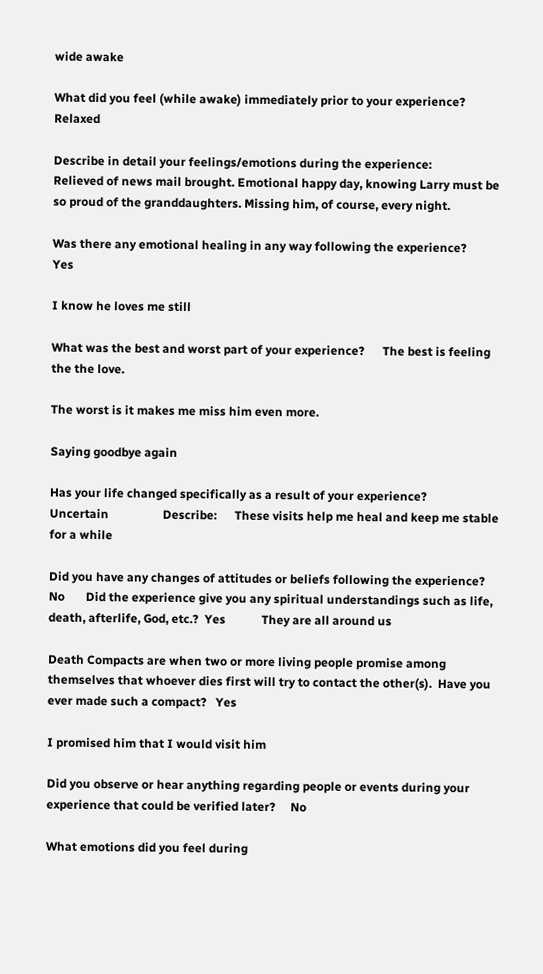wide awake

What did you feel (while awake) immediately prior to your experience?            Relaxed

Describe in detail your feelings/emotions during the experience:           Relieved of news mail brought. Emotional happy day, knowing Larry must be so proud of the granddaughters. Missing him, of course, every night.

Was there any emotional healing in any way following the experience?           Yes

I know he loves me still

What was the best and worst part of your experience?      The best is feeling the the love.

The worst is it makes me miss him even more.

Saying goodbye again

Has your life changed specifically as a result of your experience?         Uncertain                  Describe:      These visits help me heal and keep me stable for a while

Did you have any changes of attitudes or beliefs following the experience?   No       Did the experience give you any spiritual understandings such as life, death, afterlife, God, etc.?  Yes            They are all around us

Death Compacts are when two or more living people promise among themselves that whoever dies first will try to contact the other(s).  Have you ever made such a compact?   Yes

I promised him that I would visit him

Did you observe or hear anything regarding people or events during your experience that could be verified later?     No

What emotions did you feel during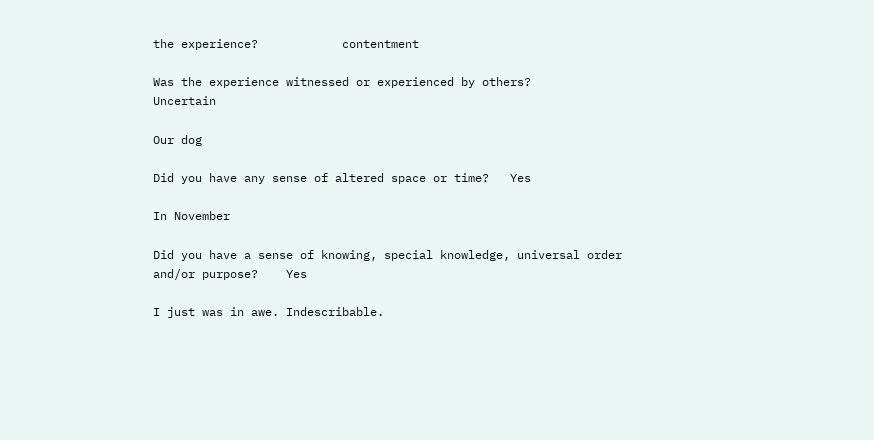the experience?            contentment

Was the experience witnessed or experienced by others?           Uncertain

Our dog

Did you have any sense of altered space or time?   Yes

In November

Did you have a sense of knowing, special knowledge, universal order and/or purpose?    Yes

I just was in awe. Indescribable.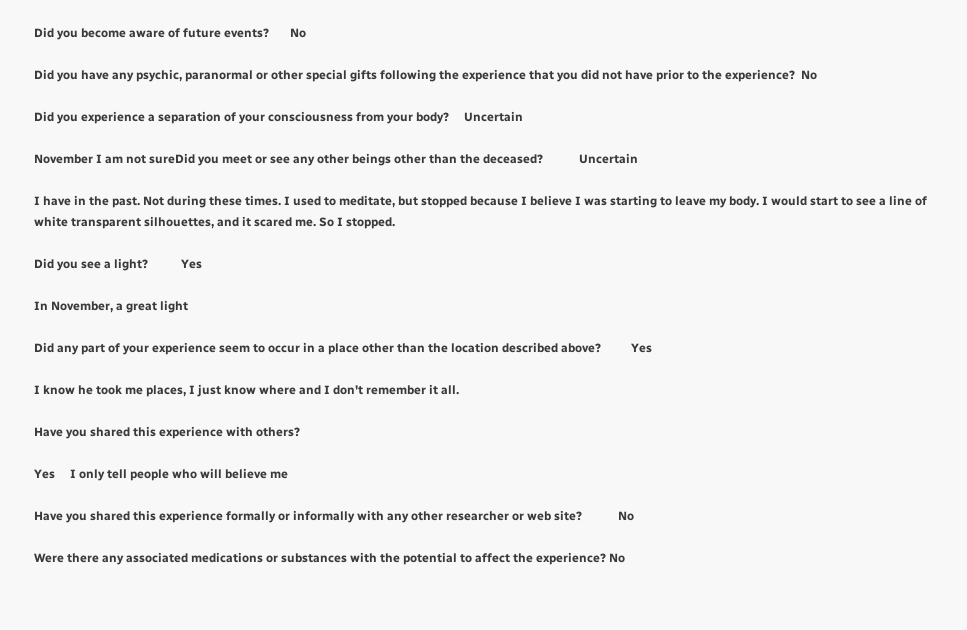Did you become aware of future events?       No

Did you have any psychic, paranormal or other special gifts following the experience that you did not have prior to the experience?  No

Did you experience a separation of your consciousness from your body?     Uncertain

November I am not sureDid you meet or see any other beings other than the deceased?            Uncertain

I have in the past. Not during these times. I used to meditate, but stopped because I believe I was starting to leave my body. I would start to see a line of white transparent silhouettes, and it scared me. So I stopped.

Did you see a light?           Yes

In November, a great light

Did any part of your experience seem to occur in a place other than the location described above?          Yes

I know he took me places, I just know where and I don't remember it all.

Have you shared this experience with others?

Yes     I only tell people who will believe me

Have you shared this experience formally or informally with any other researcher or web site?            No

Were there any associated medications or substances with the potential to affect the experience? No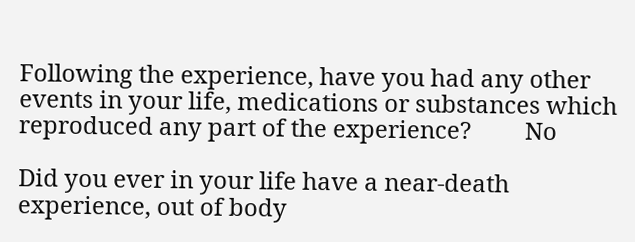Following the experience, have you had any other events in your life, medications or substances which reproduced any part of the experience?         No

Did you ever in your life have a near-death experience, out of body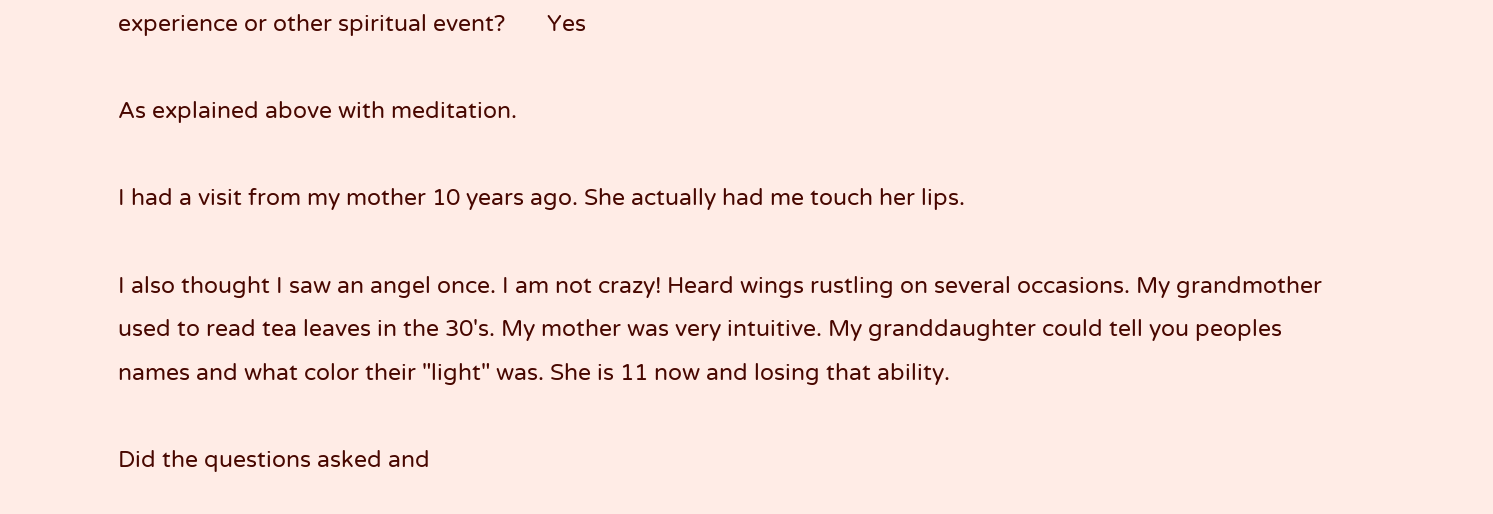experience or other spiritual event?       Yes

As explained above with meditation.

I had a visit from my mother 10 years ago. She actually had me touch her lips.

I also thought I saw an angel once. I am not crazy! Heard wings rustling on several occasions. My grandmother used to read tea leaves in the 30's. My mother was very intuitive. My granddaughter could tell you peoples names and what color their "light" was. She is 11 now and losing that ability.

Did the questions asked and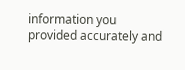information you provided accurately and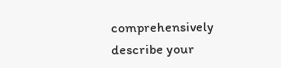comprehensively describe your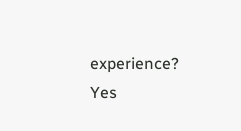experience?                     Yes